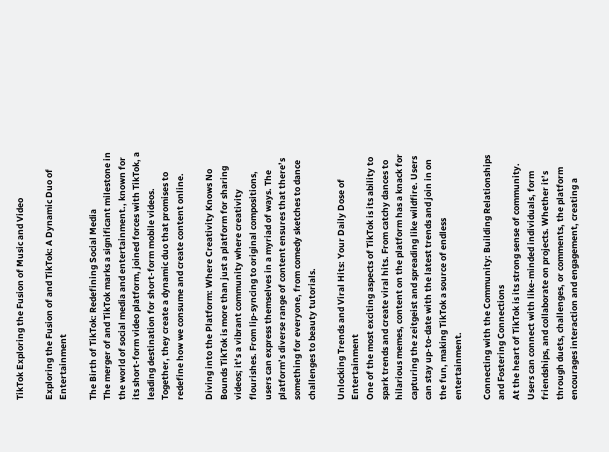TikTok Exploring the Fusion of Music and Video

Exploring the Fusion of and TikTok: A Dynamic Duo of Entertainment

The Birth of TikTok: Redefining Social Media
The merger of and TikTok marks a significant milestone in the world of social media and entertainment., known for its short-form video platform, joined forces with TikTok, a leading destination for short-form mobile videos. Together, they create a dynamic duo that promises to redefine how we consume and create content online.

Diving into the Platform: Where Creativity Knows No Bounds TikTok is more than just a platform for sharing videos; it’s a vibrant community where creativity flourishes. From lip-syncing to original compositions, users can express themselves in a myriad of ways. The platform’s diverse range of content ensures that there’s something for everyone, from comedy sketches to dance challenges to beauty tutorials.

Unlocking Trends and Viral Hits: Your Daily Dose of Entertainment
One of the most exciting aspects of TikTok is its ability to spark trends and create viral hits. From catchy dances to hilarious memes, content on the platform has a knack for capturing the zeitgeist and spreading like wildfire. Users can stay up-to-date with the latest trends and join in on the fun, making TikTok a source of endless entertainment.

Connecting with the Community: Building Relationships and Fostering Connections
At the heart of TikTok is its strong sense of community. Users can connect with like-minded individuals, form friendships, and collaborate on projects. Whether it’s through duets, challenges, or comments, the platform encourages interaction and engagement, creating a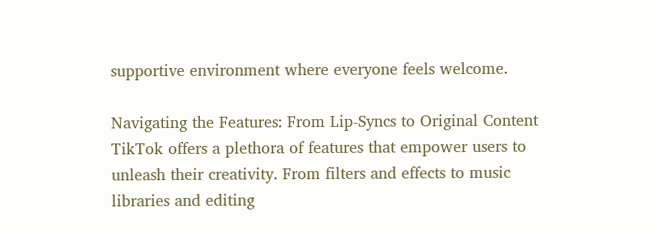supportive environment where everyone feels welcome.

Navigating the Features: From Lip-Syncs to Original Content TikTok offers a plethora of features that empower users to unleash their creativity. From filters and effects to music libraries and editing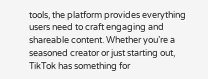tools, the platform provides everything users need to craft engaging and shareable content. Whether you’re a seasoned creator or just starting out, TikTok has something for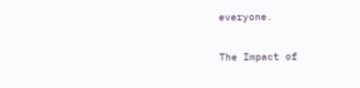everyone.

The Impact of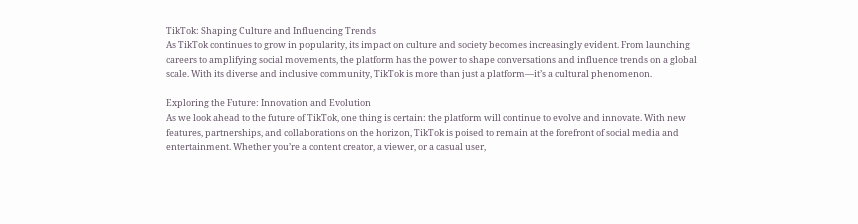TikTok: Shaping Culture and Influencing Trends
As TikTok continues to grow in popularity, its impact on culture and society becomes increasingly evident. From launching careers to amplifying social movements, the platform has the power to shape conversations and influence trends on a global scale. With its diverse and inclusive community, TikTok is more than just a platform—it’s a cultural phenomenon.

Exploring the Future: Innovation and Evolution
As we look ahead to the future of TikTok, one thing is certain: the platform will continue to evolve and innovate. With new features, partnerships, and collaborations on the horizon, TikTok is poised to remain at the forefront of social media and entertainment. Whether you’re a content creator, a viewer, or a casual user,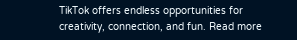TikTok offers endless opportunities for creativity, connection, and fun. Read more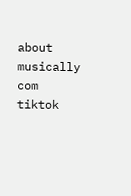about musically com tiktok